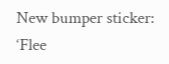New bumper sticker: ‘Flee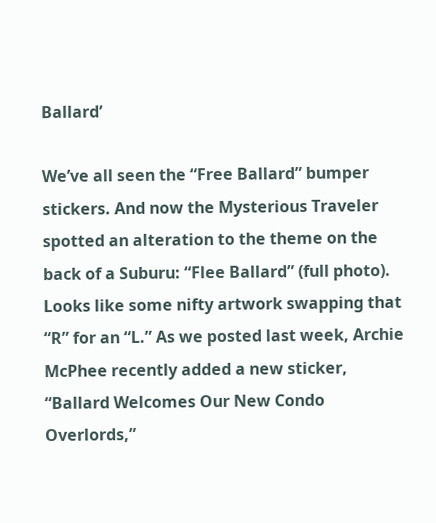Ballard’

We’ve all seen the “Free Ballard” bumper stickers. And now the Mysterious Traveler spotted an alteration to the theme on the back of a Suburu: “Flee Ballard” (full photo). Looks like some nifty artwork swapping that “R” for an “L.” As we posted last week, Archie McPhee recently added a new sticker, “Ballard Welcomes Our New Condo Overlords,”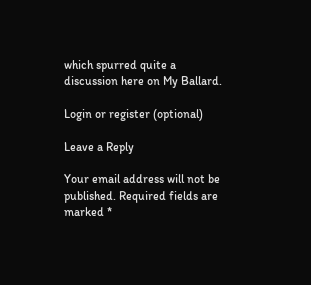which spurred quite a discussion here on My Ballard.

Login or register (optional)

Leave a Reply

Your email address will not be published. Required fields are marked *